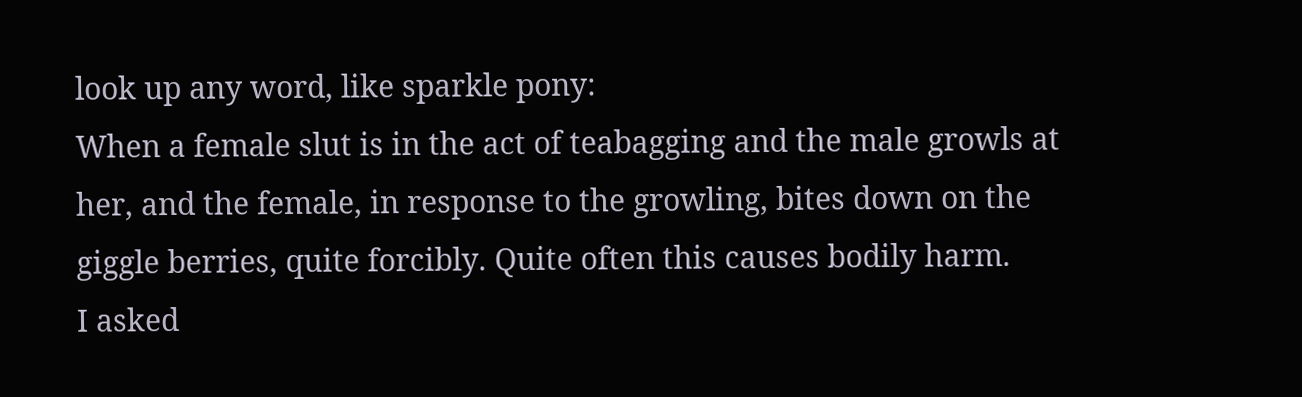look up any word, like sparkle pony:
When a female slut is in the act of teabagging and the male growls at her, and the female, in response to the growling, bites down on the giggle berries, quite forcibly. Quite often this causes bodily harm.
I asked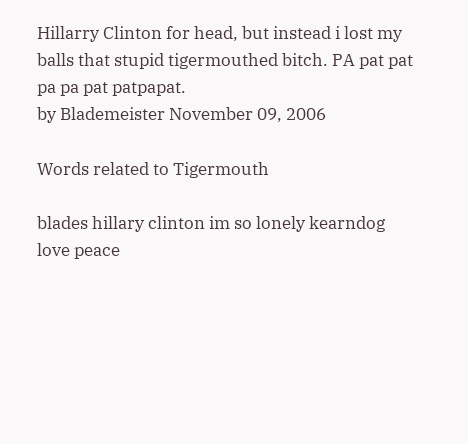Hillarry Clinton for head, but instead i lost my balls that stupid tigermouthed bitch. PA pat pat pa pa pat patpapat.
by Blademeister November 09, 2006

Words related to Tigermouth

blades hillary clinton im so lonely kearndog love peace